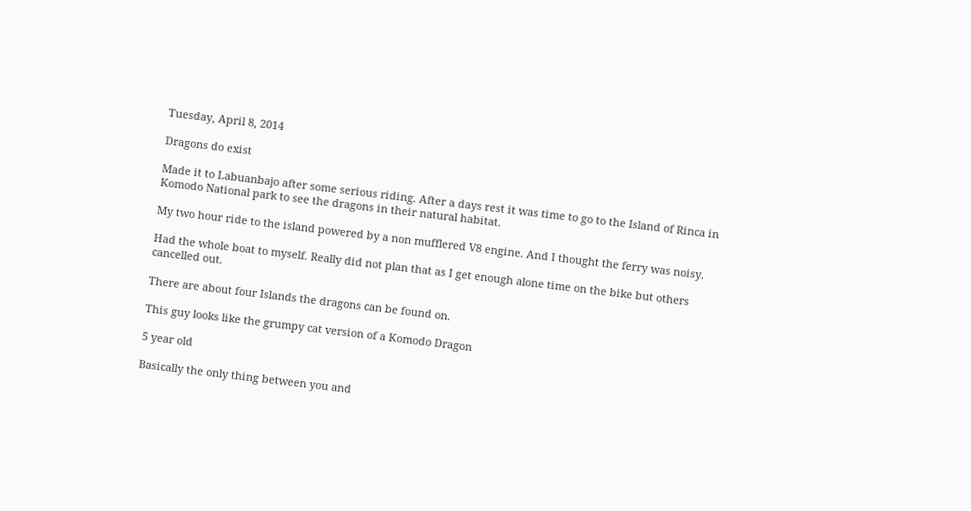Tuesday, April 8, 2014

Dragons do exist

Made it to Labuanbajo after some serious riding. After a days rest it was time to go to the Island of Rinca in Komodo National park to see the dragons in their natural habitat.

My two hour ride to the island powered by a non mufflered V8 engine. And I thought the ferry was noisy.

Had the whole boat to myself. Really did not plan that as I get enough alone time on the bike but others cancelled out.

There are about four Islands the dragons can be found on.

This guy looks like the grumpy cat version of a Komodo Dragon

5 year old

Basically the only thing between you and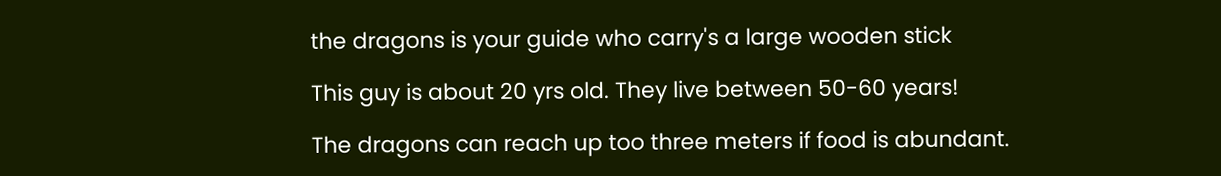the dragons is your guide who carry's a large wooden stick

This guy is about 20 yrs old. They live between 50-60 years!

The dragons can reach up too three meters if food is abundant.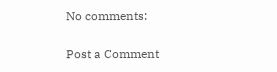No comments:

Post a Comment